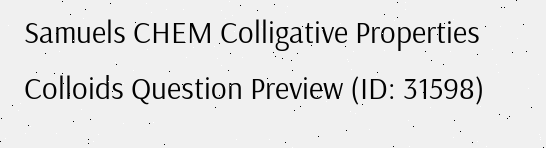Samuels CHEM Colligative Properties Colloids Question Preview (ID: 31598)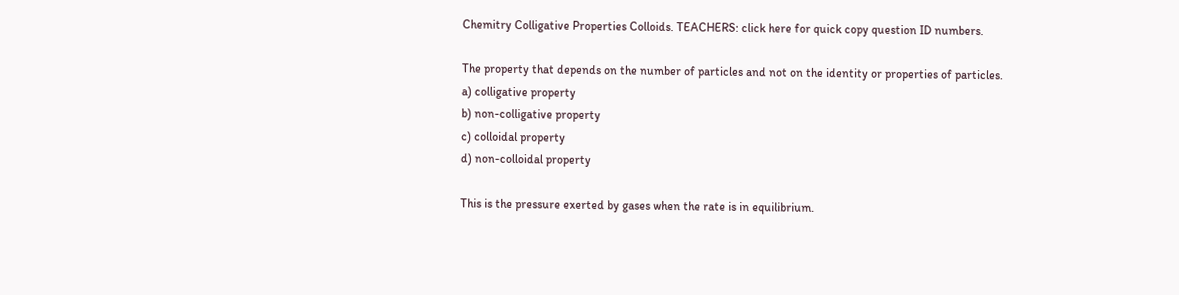Chemitry Colligative Properties Colloids. TEACHERS: click here for quick copy question ID numbers.

The property that depends on the number of particles and not on the identity or properties of particles.
a) colligative property
b) non-colligative property
c) colloidal property
d) non-colloidal property

This is the pressure exerted by gases when the rate is in equilibrium.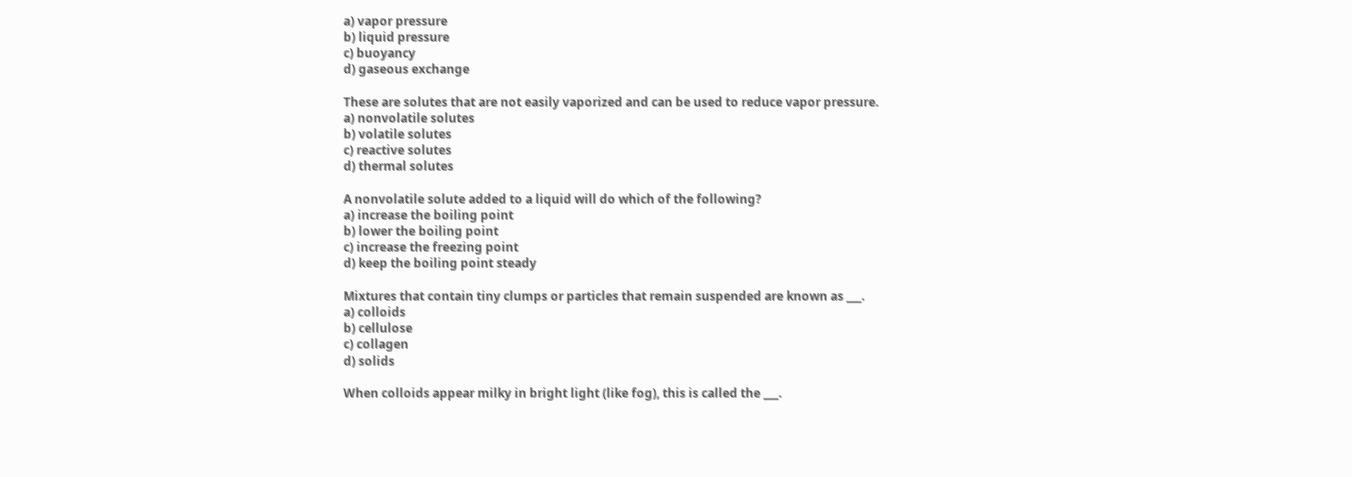a) vapor pressure
b) liquid pressure
c) buoyancy
d) gaseous exchange

These are solutes that are not easily vaporized and can be used to reduce vapor pressure.
a) nonvolatile solutes
b) volatile solutes
c) reactive solutes
d) thermal solutes

A nonvolatile solute added to a liquid will do which of the following?
a) increase the boiling point
b) lower the boiling point
c) increase the freezing point
d) keep the boiling point steady

Mixtures that contain tiny clumps or particles that remain suspended are known as ___.
a) colloids
b) cellulose
c) collagen
d) solids

When colloids appear milky in bright light (like fog), this is called the ___.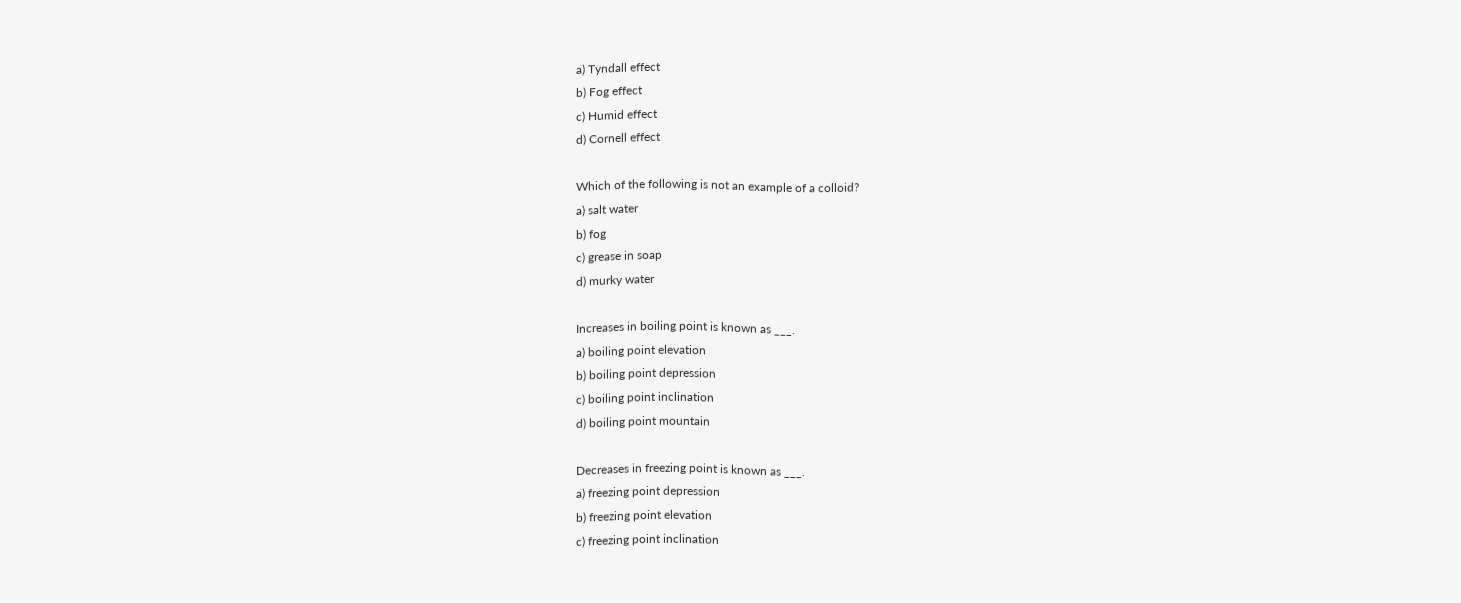a) Tyndall effect
b) Fog effect
c) Humid effect
d) Cornell effect

Which of the following is not an example of a colloid?
a) salt water
b) fog
c) grease in soap
d) murky water

Increases in boiling point is known as ___.
a) boiling point elevation
b) boiling point depression
c) boiling point inclination
d) boiling point mountain

Decreases in freezing point is known as ___.
a) freezing point depression
b) freezing point elevation
c) freezing point inclination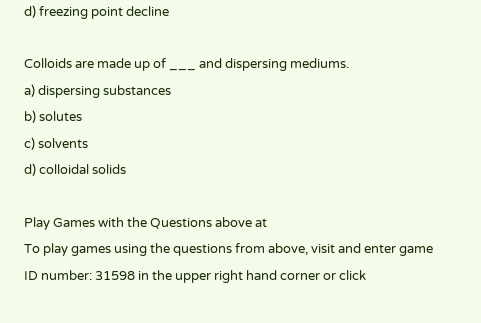d) freezing point decline

Colloids are made up of ___ and dispersing mediums.
a) dispersing substances
b) solutes
c) solvents
d) colloidal solids

Play Games with the Questions above at
To play games using the questions from above, visit and enter game ID number: 31598 in the upper right hand corner or click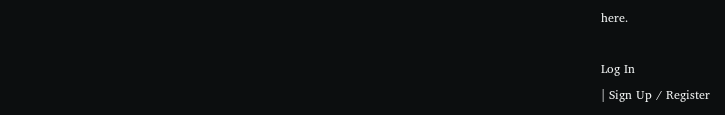here.

Log In
| Sign Up / Register